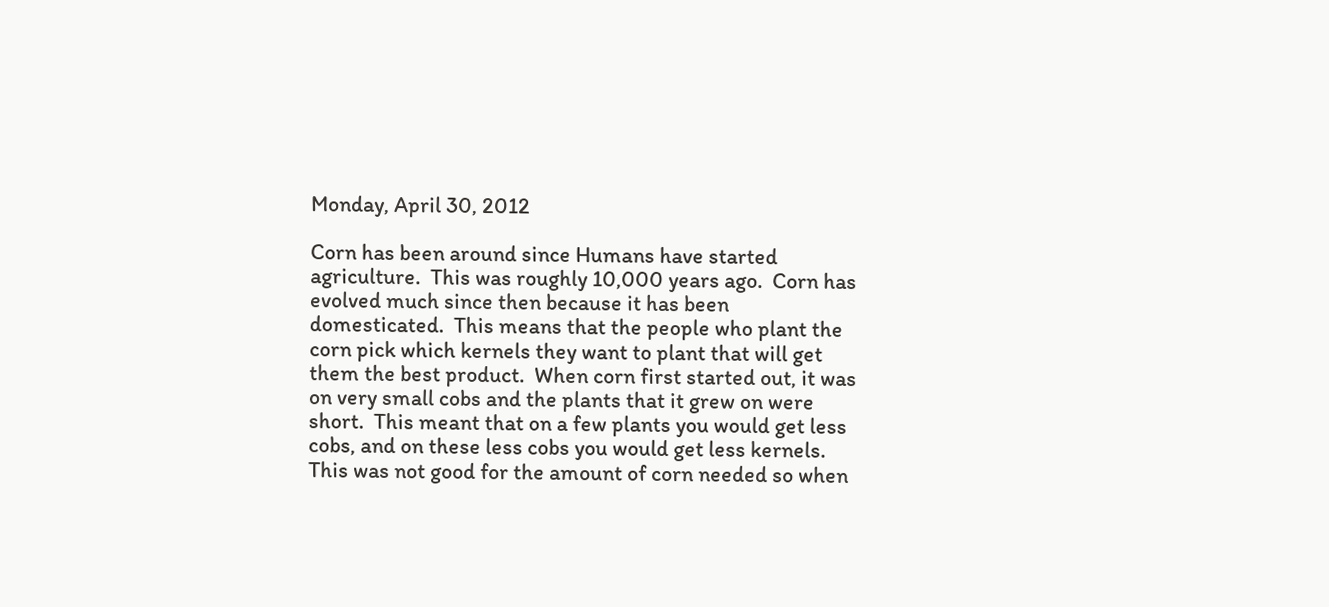Monday, April 30, 2012

Corn has been around since Humans have started agriculture.  This was roughly 10,000 years ago.  Corn has evolved much since then because it has been domesticated.  This means that the people who plant the corn pick which kernels they want to plant that will get them the best product.  When corn first started out, it was on very small cobs and the plants that it grew on were short.  This meant that on a few plants you would get less cobs, and on these less cobs you would get less kernels.  This was not good for the amount of corn needed so when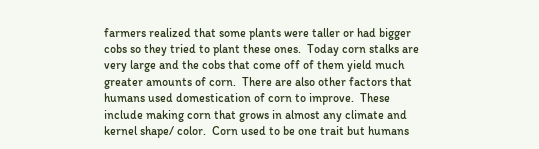farmers realized that some plants were taller or had bigger cobs so they tried to plant these ones.  Today corn stalks are very large and the cobs that come off of them yield much greater amounts of corn.  There are also other factors that humans used domestication of corn to improve.  These include making corn that grows in almost any climate and kernel shape/ color.  Corn used to be one trait but humans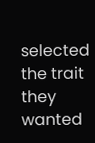selected the trait they wanted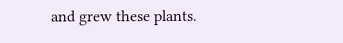and grew these plants.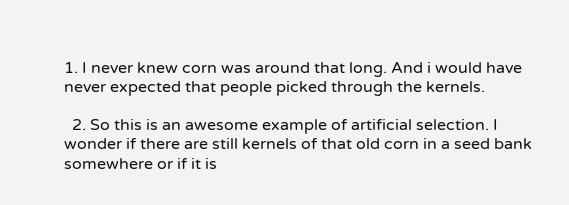1. I never knew corn was around that long. And i would have never expected that people picked through the kernels.

  2. So this is an awesome example of artificial selection. I wonder if there are still kernels of that old corn in a seed bank somewhere or if it is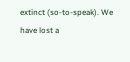extinct (so-to-speak). We have lost a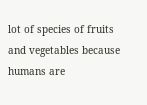lot of species of fruits and vegetables because humans are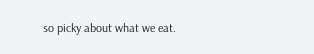so picky about what we eat.